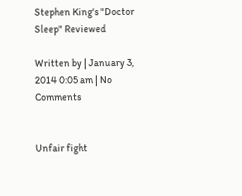Stephen King's "Doctor Sleep" Reviewed

Written by | January 3, 2014 0:05 am | No Comments


Unfair fight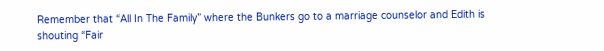Remember that “All In The Family” where the Bunkers go to a marriage counselor and Edith is shouting “Fair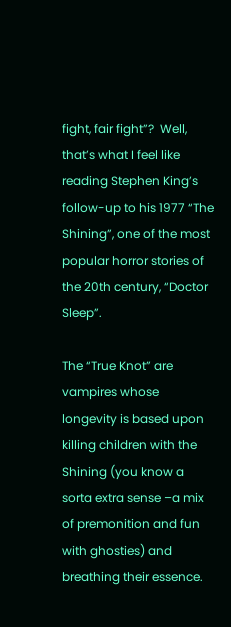fight, fair fight”?  Well, that’s what I feel like reading Stephen King’s follow-up to his 1977 “The Shining”, one of the most popular horror stories of the 20th century, “Doctor Sleep”.

The “True Knot” are vampires whose longevity is based upon killing children with the Shining (you know a sorta extra sense –a mix of premonition and fun with ghosties) and breathing their essence.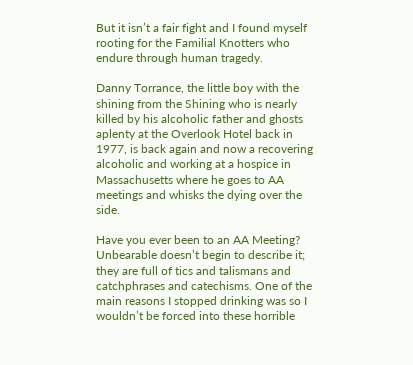But it isn’t a fair fight and I found myself rooting for the Familial Knotters who endure through human tragedy.

Danny Torrance, the little boy with the shining from the Shining who is nearly killed by his alcoholic father and ghosts aplenty at the Overlook Hotel back in 1977, is back again and now a recovering alcoholic and working at a hospice in Massachusetts where he goes to AA meetings and whisks the dying over the side.

Have you ever been to an AA Meeting? Unbearable doesn’t begin to describe it; they are full of tics and talismans and catchphrases and catechisms. One of the main reasons I stopped drinking was so I wouldn’t be forced into these horrible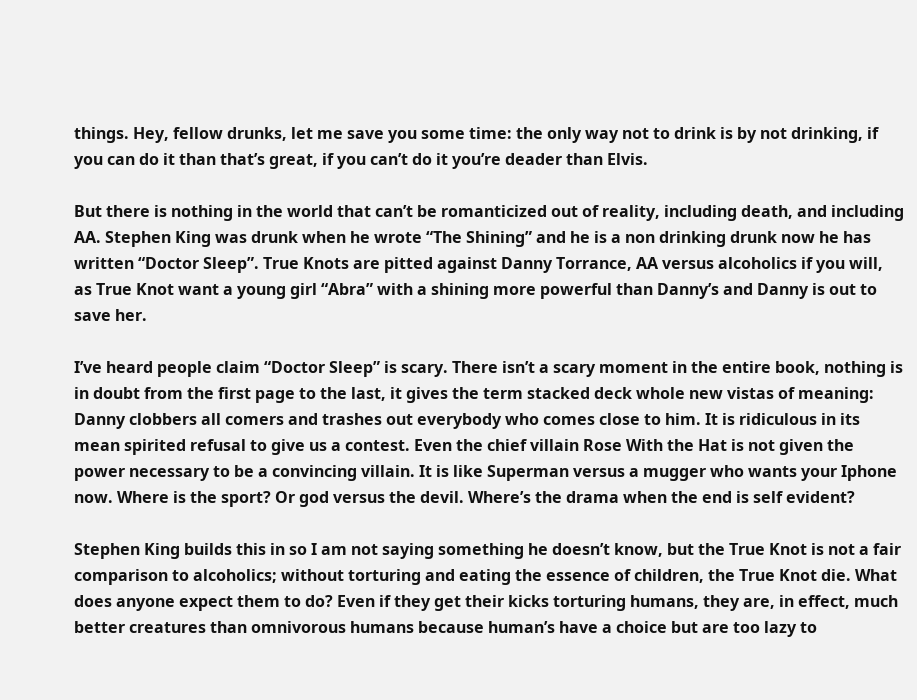things. Hey, fellow drunks, let me save you some time: the only way not to drink is by not drinking, if you can do it than that’s great, if you can’t do it you’re deader than Elvis.

But there is nothing in the world that can’t be romanticized out of reality, including death, and including AA. Stephen King was drunk when he wrote “The Shining” and he is a non drinking drunk now he has written “Doctor Sleep”. True Knots are pitted against Danny Torrance, AA versus alcoholics if you will, as True Knot want a young girl “Abra” with a shining more powerful than Danny’s and Danny is out to save her.

I’ve heard people claim “Doctor Sleep” is scary. There isn’t a scary moment in the entire book, nothing is in doubt from the first page to the last, it gives the term stacked deck whole new vistas of meaning: Danny clobbers all comers and trashes out everybody who comes close to him. It is ridiculous in its mean spirited refusal to give us a contest. Even the chief villain Rose With the Hat is not given the power necessary to be a convincing villain. It is like Superman versus a mugger who wants your Iphone now. Where is the sport? Or god versus the devil. Where’s the drama when the end is self evident?

Stephen King builds this in so I am not saying something he doesn’t know, but the True Knot is not a fair comparison to alcoholics; without torturing and eating the essence of children, the True Knot die. What does anyone expect them to do? Even if they get their kicks torturing humans, they are, in effect, much better creatures than omnivorous humans because human’s have a choice but are too lazy to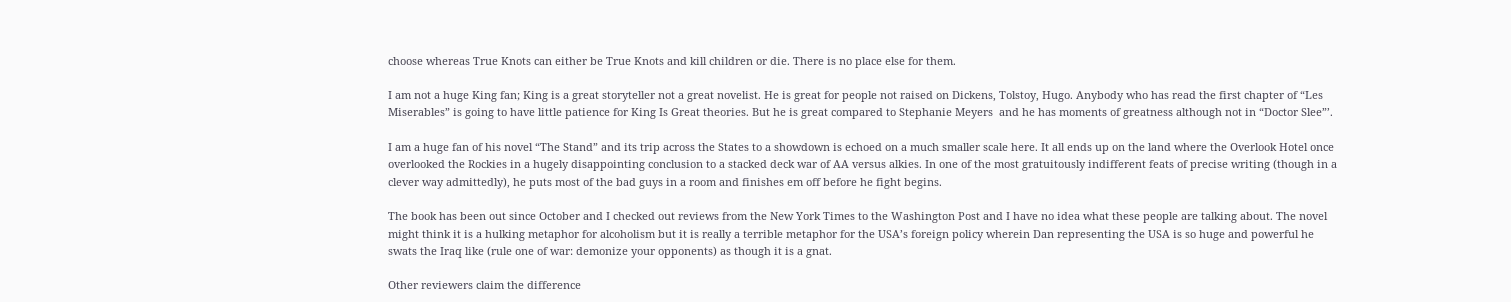choose whereas True Knots can either be True Knots and kill children or die. There is no place else for them.

I am not a huge King fan; King is a great storyteller not a great novelist. He is great for people not raised on Dickens, Tolstoy, Hugo. Anybody who has read the first chapter of “Les Miserables” is going to have little patience for King Is Great theories. But he is great compared to Stephanie Meyers  and he has moments of greatness although not in “Doctor Slee”’.

I am a huge fan of his novel “The Stand” and its trip across the States to a showdown is echoed on a much smaller scale here. It all ends up on the land where the Overlook Hotel once overlooked the Rockies in a hugely disappointing conclusion to a stacked deck war of AA versus alkies. In one of the most gratuitously indifferent feats of precise writing (though in a clever way admittedly), he puts most of the bad guys in a room and finishes em off before he fight begins.

The book has been out since October and I checked out reviews from the New York Times to the Washington Post and I have no idea what these people are talking about. The novel might think it is a hulking metaphor for alcoholism but it is really a terrible metaphor for the USA’s foreign policy wherein Dan representing the USA is so huge and powerful he swats the Iraq like (rule one of war: demonize your opponents) as though it is a gnat.

Other reviewers claim the difference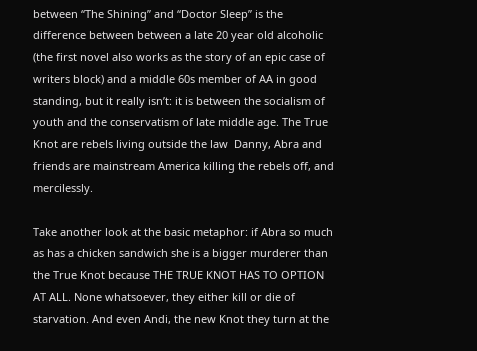between “The Shining” and “Doctor Sleep” is the difference between between a late 20 year old alcoholic (the first novel also works as the story of an epic case of writers block) and a middle 60s member of AA in good standing, but it really isn’t: it is between the socialism of youth and the conservatism of late middle age. The True Knot are rebels living outside the law  Danny, Abra and friends are mainstream America killing the rebels off, and mercilessly.

Take another look at the basic metaphor: if Abra so much as has a chicken sandwich she is a bigger murderer than the True Knot because THE TRUE KNOT HAS TO OPTION AT ALL. None whatsoever, they either kill or die of starvation. And even Andi, the new Knot they turn at the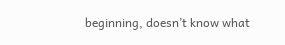beginning, doesn’t know what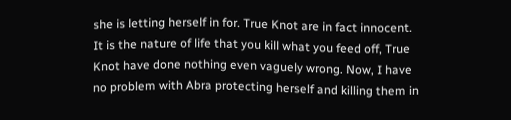she is letting herself in for. True Knot are in fact innocent. It is the nature of life that you kill what you feed off, True Knot have done nothing even vaguely wrong. Now, I have no problem with Abra protecting herself and killing them in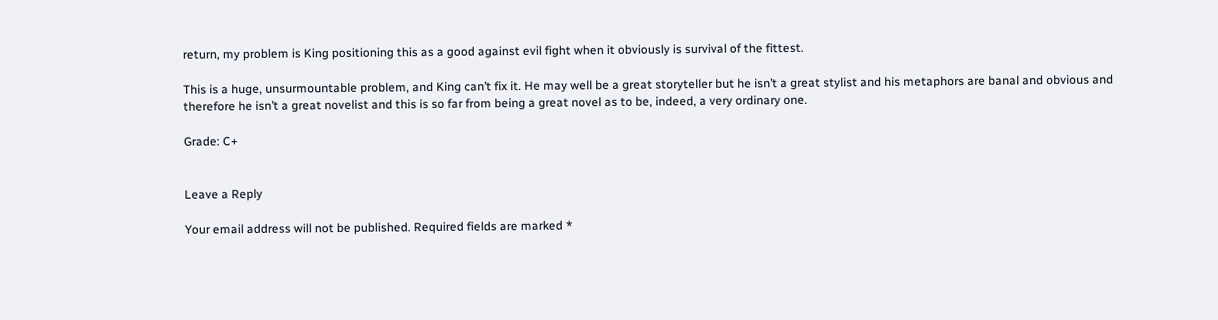return, my problem is King positioning this as a good against evil fight when it obviously is survival of the fittest.

This is a huge, unsurmountable problem, and King can’t fix it. He may well be a great storyteller but he isn’t a great stylist and his metaphors are banal and obvious and therefore he isn’t a great novelist and this is so far from being a great novel as to be, indeed, a very ordinary one.

Grade: C+


Leave a Reply

Your email address will not be published. Required fields are marked *